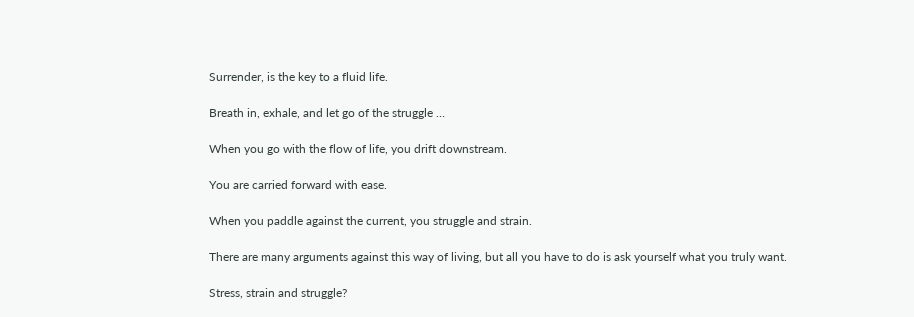Surrender, is the key to a fluid life.

Breath in, exhale, and let go of the struggle …

When you go with the flow of life, you drift downstream.

You are carried forward with ease.

When you paddle against the current, you struggle and strain.

There are many arguments against this way of living, but all you have to do is ask yourself what you truly want.

Stress, strain and struggle?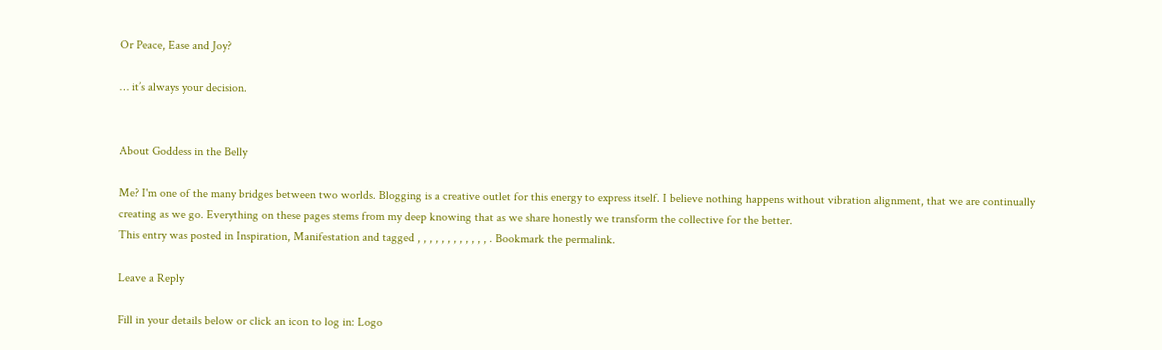Or Peace, Ease and Joy?

… it’s always your decision.


About Goddess in the Belly

Me? I'm one of the many bridges between two worlds. Blogging is a creative outlet for this energy to express itself. I believe nothing happens without vibration alignment, that we are continually creating as we go. Everything on these pages stems from my deep knowing that as we share honestly we transform the collective for the better.
This entry was posted in Inspiration, Manifestation and tagged , , , , , , , , , , , , . Bookmark the permalink.

Leave a Reply

Fill in your details below or click an icon to log in: Logo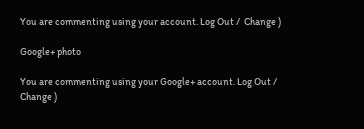You are commenting using your account. Log Out /  Change )

Google+ photo

You are commenting using your Google+ account. Log Out /  Change )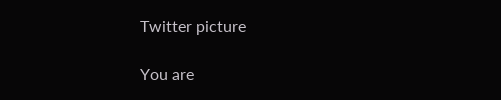Twitter picture

You are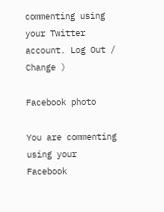commenting using your Twitter account. Log Out /  Change )

Facebook photo

You are commenting using your Facebook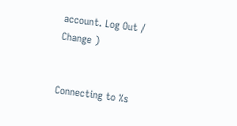account. Log Out /  Change )


Connecting to %s